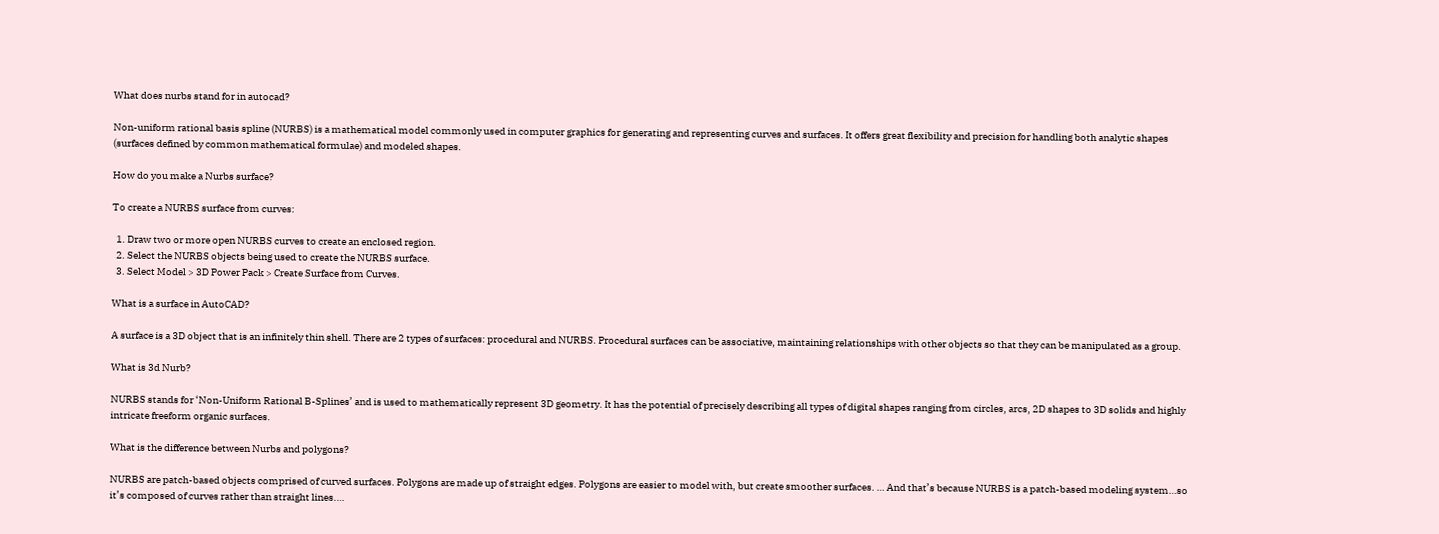What does nurbs stand for in autocad?

Non-uniform rational basis spline (NURBS) is a mathematical model commonly used in computer graphics for generating and representing curves and surfaces. It offers great flexibility and precision for handling both analytic shapes (surfaces defined by common mathematical formulae) and modeled shapes.

How do you make a Nurbs surface?

To create a NURBS surface from curves:

  1. Draw two or more open NURBS curves to create an enclosed region.
  2. Select the NURBS objects being used to create the NURBS surface.
  3. Select Model > 3D Power Pack > Create Surface from Curves.

What is a surface in AutoCAD?

A surface is a 3D object that is an infinitely thin shell. There are 2 types of surfaces: procedural and NURBS. Procedural surfaces can be associative, maintaining relationships with other objects so that they can be manipulated as a group.

What is 3d Nurb?

NURBS stands for ‘Non-Uniform Rational B-Splines’ and is used to mathematically represent 3D geometry. It has the potential of precisely describing all types of digital shapes ranging from circles, arcs, 2D shapes to 3D solids and highly intricate freeform organic surfaces.

What is the difference between Nurbs and polygons?

NURBS are patch-based objects comprised of curved surfaces. Polygons are made up of straight edges. Polygons are easier to model with, but create smoother surfaces. … And that’s because NURBS is a patch-based modeling system…so it’s composed of curves rather than straight lines.…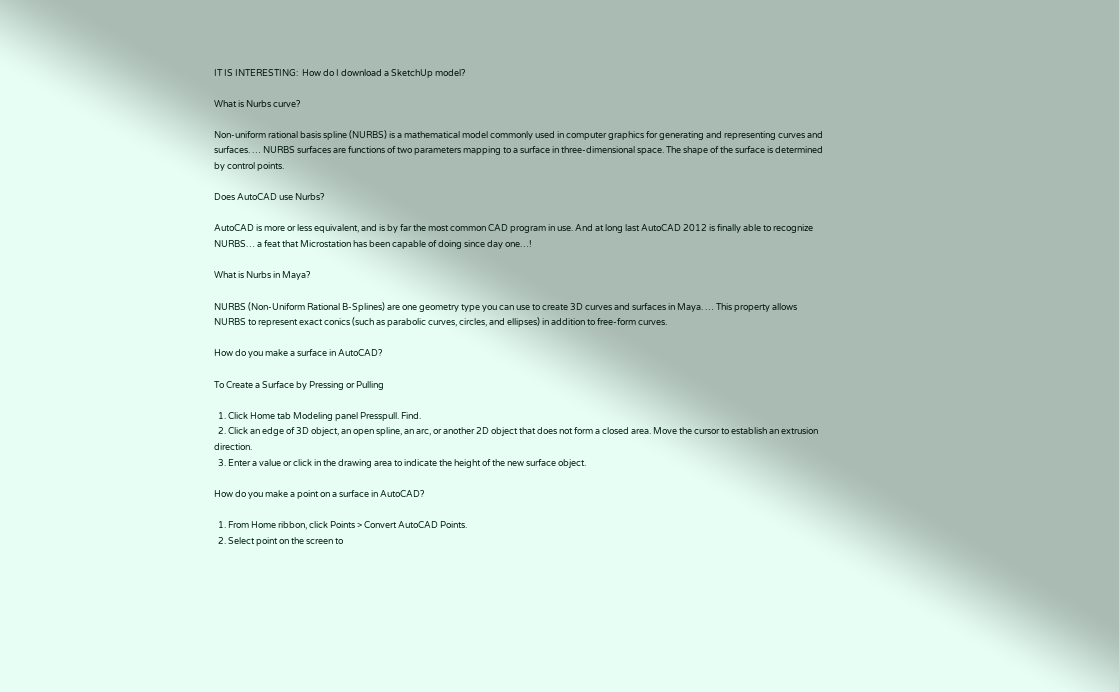IT IS INTERESTING:  How do I download a SketchUp model?

What is Nurbs curve?

Non-uniform rational basis spline (NURBS) is a mathematical model commonly used in computer graphics for generating and representing curves and surfaces. … NURBS surfaces are functions of two parameters mapping to a surface in three-dimensional space. The shape of the surface is determined by control points.

Does AutoCAD use Nurbs?

AutoCAD is more or less equivalent, and is by far the most common CAD program in use. And at long last AutoCAD 2012 is finally able to recognize NURBS… a feat that Microstation has been capable of doing since day one…!

What is Nurbs in Maya?

NURBS (Non-Uniform Rational B-Splines) are one geometry type you can use to create 3D curves and surfaces in Maya. … This property allows NURBS to represent exact conics (such as parabolic curves, circles, and ellipses) in addition to free-form curves.

How do you make a surface in AutoCAD?

To Create a Surface by Pressing or Pulling

  1. Click Home tab Modeling panel Presspull. Find.
  2. Click an edge of 3D object, an open spline, an arc, or another 2D object that does not form a closed area. Move the cursor to establish an extrusion direction.
  3. Enter a value or click in the drawing area to indicate the height of the new surface object.

How do you make a point on a surface in AutoCAD?

  1. From Home ribbon, click Points > Convert AutoCAD Points.
  2. Select point on the screen to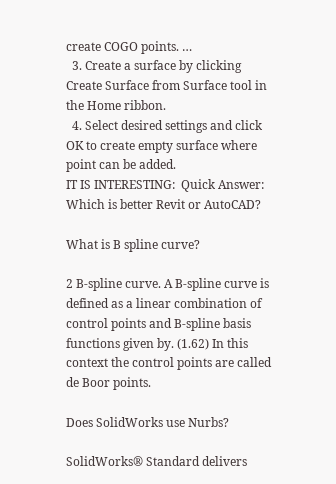create COGO points. …
  3. Create a surface by clicking Create Surface from Surface tool in the Home ribbon.
  4. Select desired settings and click OK to create empty surface where point can be added.
IT IS INTERESTING:  Quick Answer: Which is better Revit or AutoCAD?

What is B spline curve?

2 B-spline curve. A B-spline curve is defined as a linear combination of control points and B-spline basis functions given by. (1.62) In this context the control points are called de Boor points.

Does SolidWorks use Nurbs?

SolidWorks® Standard delivers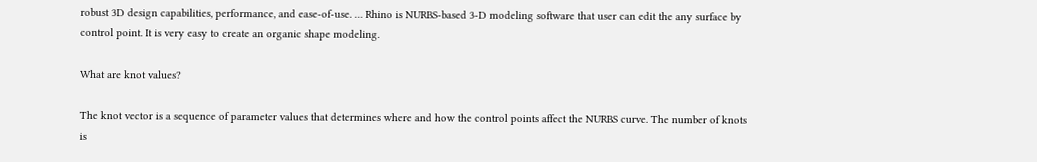robust 3D design capabilities, performance, and ease-of-use. … Rhino is NURBS-based 3-D modeling software that user can edit the any surface by control point. It is very easy to create an organic shape modeling.

What are knot values?

The knot vector is a sequence of parameter values that determines where and how the control points affect the NURBS curve. The number of knots is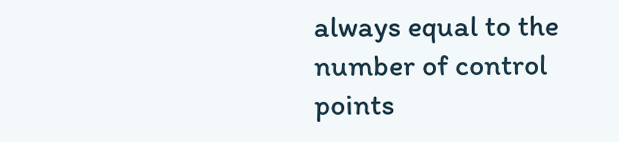always equal to the number of control points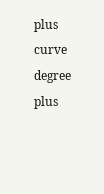plus curve degree plus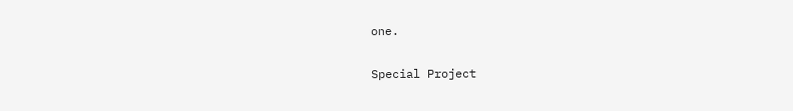one.

Special Project